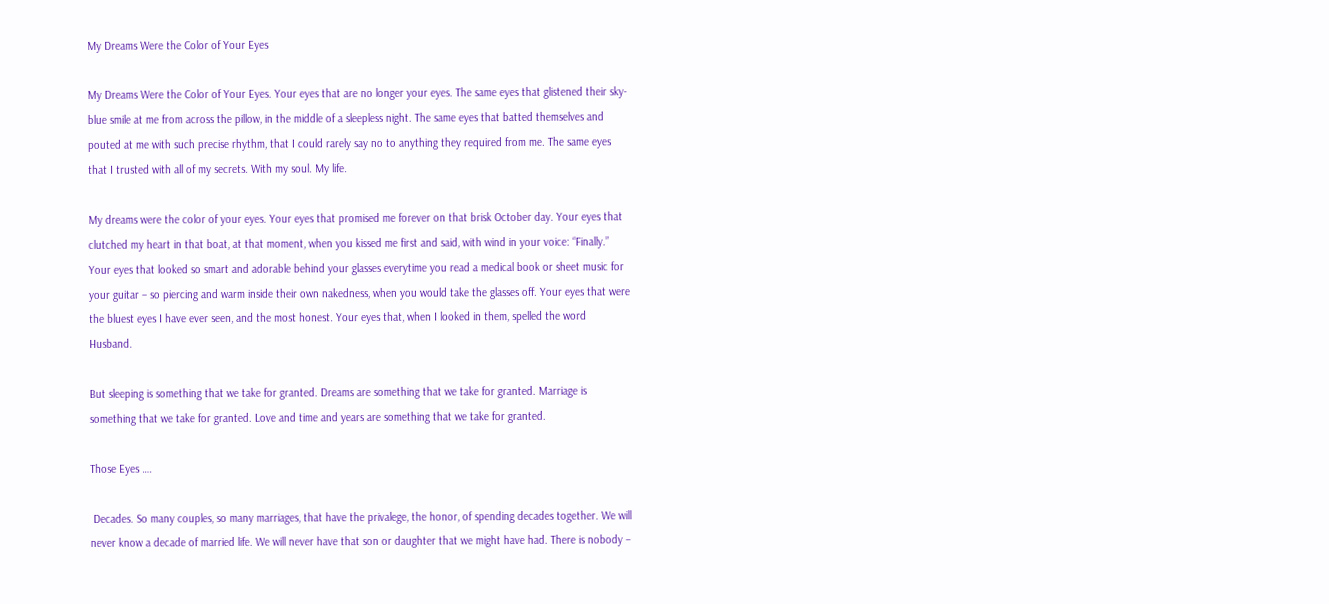My Dreams Were the Color of Your Eyes

My Dreams Were the Color of Your Eyes. Your eyes that are no longer your eyes. The same eyes that glistened their sky-blue smile at me from across the pillow, in the middle of a sleepless night. The same eyes that batted themselves and pouted at me with such precise rhythm, that I could rarely say no to anything they required from me. The same eyes that I trusted with all of my secrets. With my soul. My life.

My dreams were the color of your eyes. Your eyes that promised me forever on that brisk October day. Your eyes that clutched my heart in that boat, at that moment, when you kissed me first and said, with wind in your voice: “Finally.” Your eyes that looked so smart and adorable behind your glasses everytime you read a medical book or sheet music for your guitar – so piercing and warm inside their own nakedness, when you would take the glasses off. Your eyes that were the bluest eyes I have ever seen, and the most honest. Your eyes that, when I looked in them, spelled the word Husband.

But sleeping is something that we take for granted. Dreams are something that we take for granted. Marriage is something that we take for granted. Love and time and years are something that we take for granted.

Those Eyes ….

 Decades. So many couples, so many marriages, that have the privalege, the honor, of spending decades together. We will never know a decade of married life. We will never have that son or daughter that we might have had. There is nobody –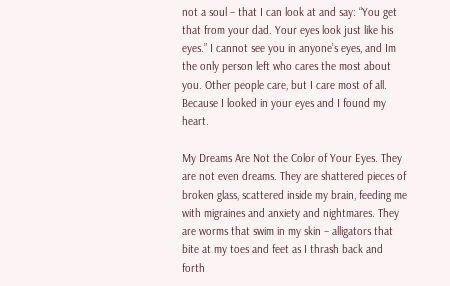not a soul – that I can look at and say: “You get that from your dad. Your eyes look just like his eyes.” I cannot see you in anyone’s eyes, and Im the only person left who cares the most about you. Other people care, but I care most of all. Because I looked in your eyes and I found my heart.

My Dreams Are Not the Color of Your Eyes. They are not even dreams. They are shattered pieces of broken glass, scattered inside my brain, feeding me with migraines and anxiety and nightmares. They are worms that swim in my skin – alligators that bite at my toes and feet as I thrash back and forth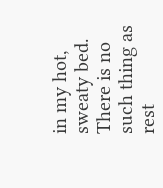in my hot, sweaty bed. There is no such thing as rest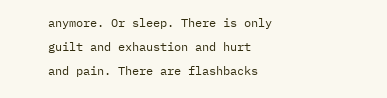anymore. Or sleep. There is only guilt and exhaustion and hurt and pain. There are flashbacks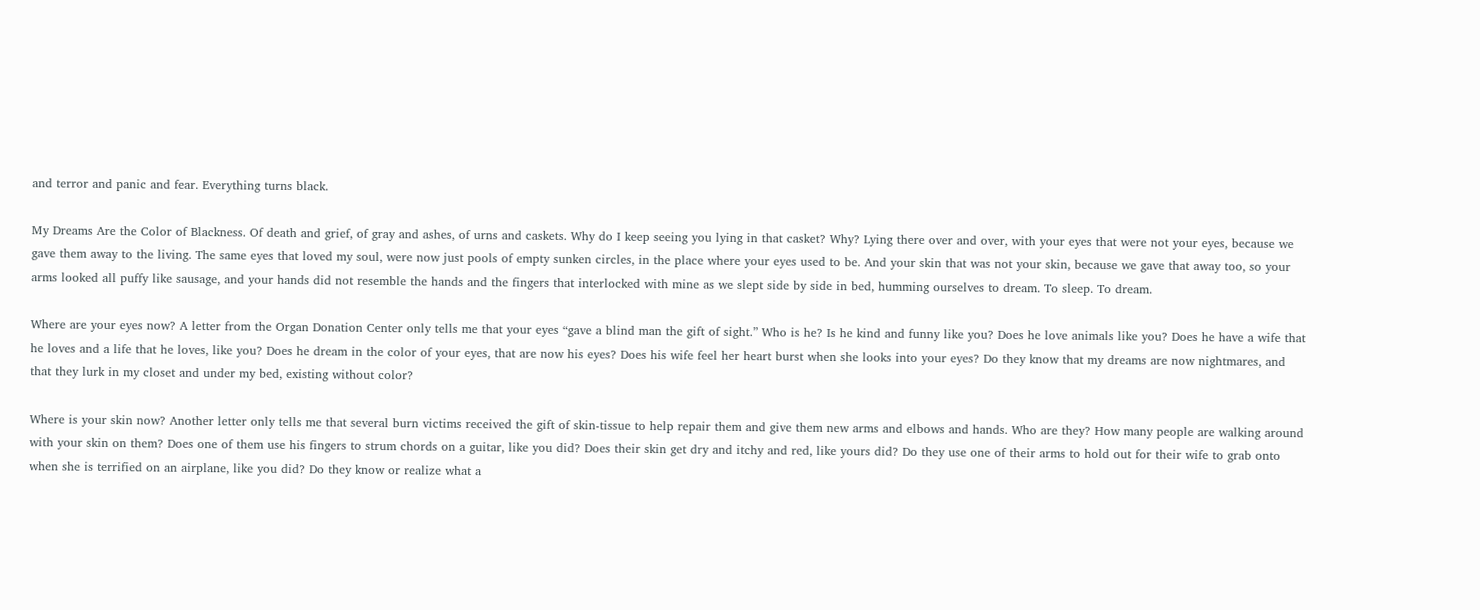and terror and panic and fear. Everything turns black.

My Dreams Are the Color of Blackness. Of death and grief, of gray and ashes, of urns and caskets. Why do I keep seeing you lying in that casket? Why? Lying there over and over, with your eyes that were not your eyes, because we gave them away to the living. The same eyes that loved my soul, were now just pools of empty sunken circles, in the place where your eyes used to be. And your skin that was not your skin, because we gave that away too, so your arms looked all puffy like sausage, and your hands did not resemble the hands and the fingers that interlocked with mine as we slept side by side in bed, humming ourselves to dream. To sleep. To dream.

Where are your eyes now? A letter from the Organ Donation Center only tells me that your eyes “gave a blind man the gift of sight.” Who is he? Is he kind and funny like you? Does he love animals like you? Does he have a wife that he loves and a life that he loves, like you? Does he dream in the color of your eyes, that are now his eyes? Does his wife feel her heart burst when she looks into your eyes? Do they know that my dreams are now nightmares, and that they lurk in my closet and under my bed, existing without color?

Where is your skin now? Another letter only tells me that several burn victims received the gift of skin-tissue to help repair them and give them new arms and elbows and hands. Who are they? How many people are walking around with your skin on them? Does one of them use his fingers to strum chords on a guitar, like you did? Does their skin get dry and itchy and red, like yours did? Do they use one of their arms to hold out for their wife to grab onto when she is terrified on an airplane, like you did? Do they know or realize what a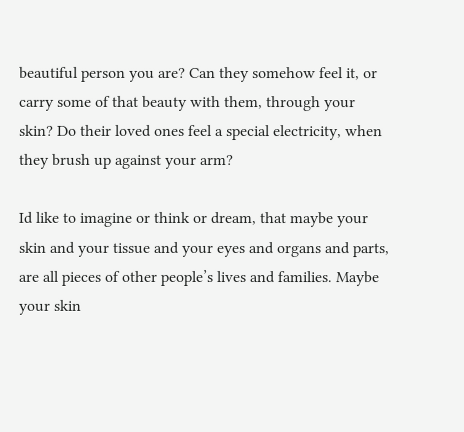beautiful person you are? Can they somehow feel it, or carry some of that beauty with them, through your skin? Do their loved ones feel a special electricity, when they brush up against your arm?

Id like to imagine or think or dream, that maybe your skin and your tissue and your eyes and organs and parts, are all pieces of other people’s lives and families. Maybe your skin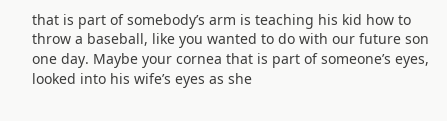that is part of somebody’s arm is teaching his kid how to throw a baseball, like you wanted to do with our future son one day. Maybe your cornea that is part of someone’s eyes, looked into his wife’s eyes as she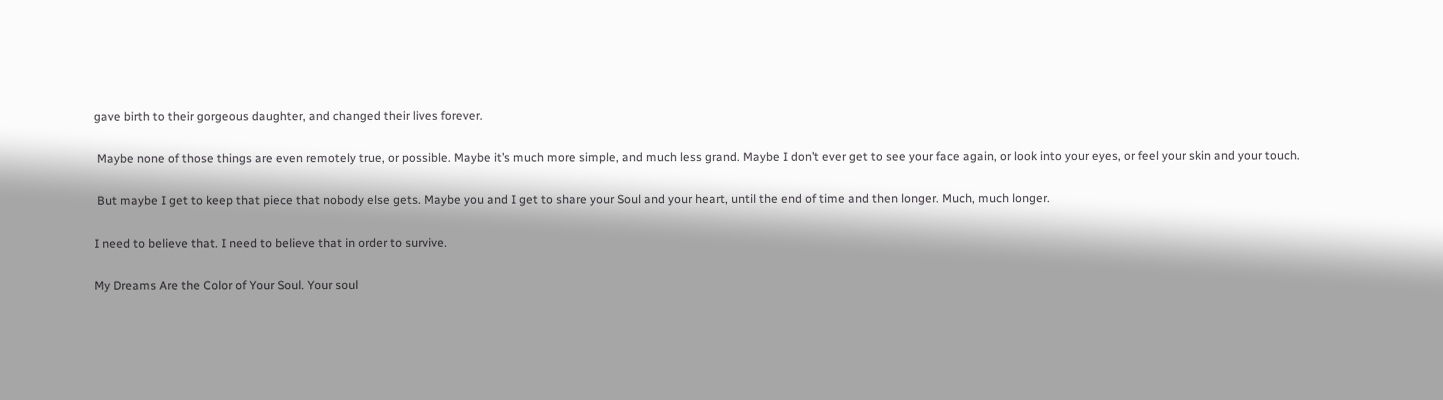gave birth to their gorgeous daughter, and changed their lives forever.

 Maybe none of those things are even remotely true, or possible. Maybe it’s much more simple, and much less grand. Maybe I don’t ever get to see your face again, or look into your eyes, or feel your skin and your touch.

 But maybe I get to keep that piece that nobody else gets. Maybe you and I get to share your Soul and your heart, until the end of time and then longer. Much, much longer.

I need to believe that. I need to believe that in order to survive.

My Dreams Are the Color of Your Soul. Your soul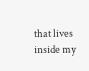that lives inside my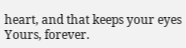heart, and that keeps your eyes Yours, forever.